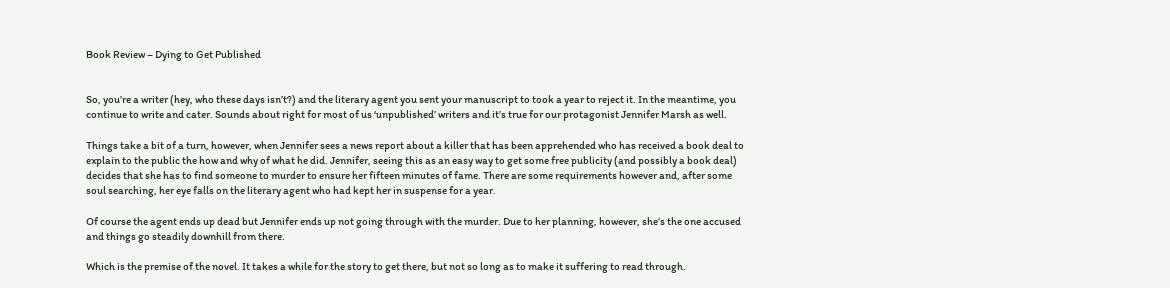Book Review – Dying to Get Published


So, you’re a writer (hey, who these days isn’t?) and the literary agent you sent your manuscript to took a year to reject it. In the meantime, you continue to write and cater. Sounds about right for most of us ‘unpublished’ writers and it’s true for our protagonist Jennifer Marsh as well.

Things take a bit of a turn, however, when Jennifer sees a news report about a killer that has been apprehended who has received a book deal to explain to the public the how and why of what he did. Jennifer, seeing this as an easy way to get some free publicity (and possibly a book deal) decides that she has to find someone to murder to ensure her fifteen minutes of fame. There are some requirements however and, after some soul searching, her eye falls on the literary agent who had kept her in suspense for a year.

Of course the agent ends up dead but Jennifer ends up not going through with the murder. Due to her planning, however, she’s the one accused and things go steadily downhill from there.

Which is the premise of the novel. It takes a while for the story to get there, but not so long as to make it suffering to read through.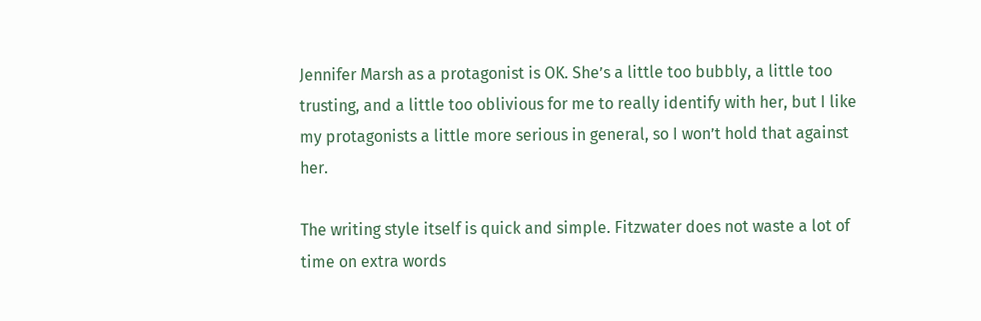Jennifer Marsh as a protagonist is OK. She’s a little too bubbly, a little too trusting, and a little too oblivious for me to really identify with her, but I like my protagonists a little more serious in general, so I won’t hold that against her.

The writing style itself is quick and simple. Fitzwater does not waste a lot of time on extra words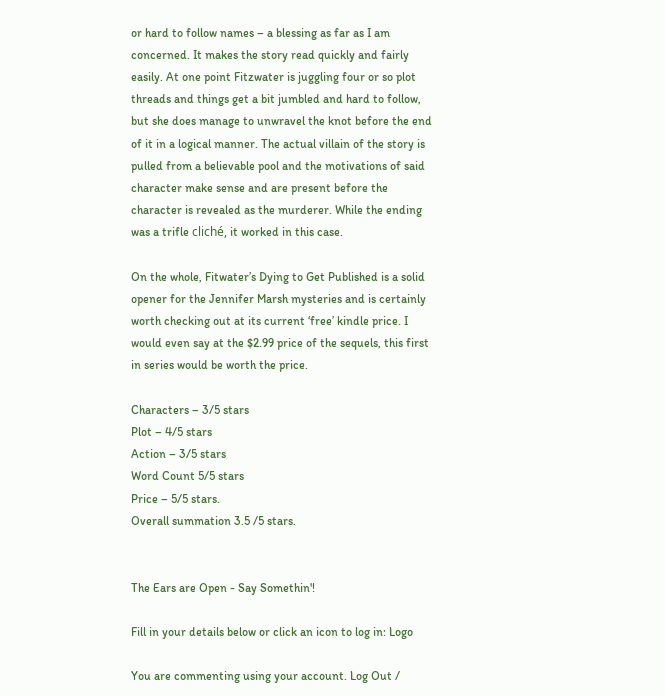or hard to follow names – a blessing as far as I am concerned. It makes the story read quickly and fairly easily. At one point Fitzwater is juggling four or so plot threads and things get a bit jumbled and hard to follow, but she does manage to unwravel the knot before the end of it in a logical manner. The actual villain of the story is pulled from a believable pool and the motivations of said character make sense and are present before the character is revealed as the murderer. While the ending was a trifle cliché, it worked in this case.

On the whole, Fitwater’s Dying to Get Published is a solid opener for the Jennifer Marsh mysteries and is certainly worth checking out at its current ‘free’ kindle price. I would even say at the $2.99 price of the sequels, this first in series would be worth the price.

Characters – 3/5 stars
Plot – 4/5 stars
Action – 3/5 stars
Word Count 5/5 stars
Price – 5/5 stars.
Overall summation 3.5 /5 stars.


The Ears are Open - Say Somethin'!

Fill in your details below or click an icon to log in: Logo

You are commenting using your account. Log Out /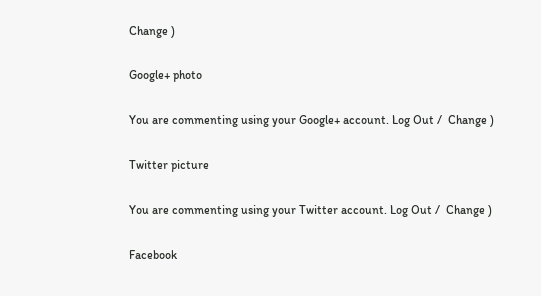Change )

Google+ photo

You are commenting using your Google+ account. Log Out /  Change )

Twitter picture

You are commenting using your Twitter account. Log Out /  Change )

Facebook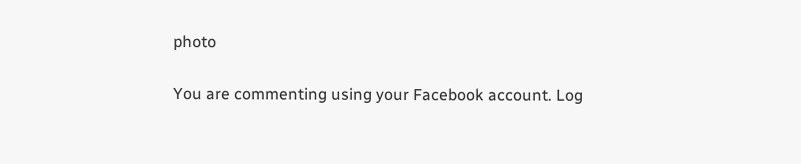photo

You are commenting using your Facebook account. Log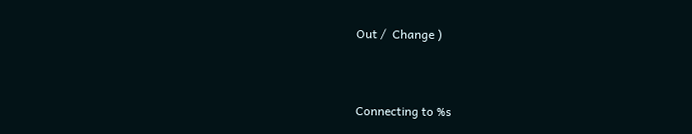Out /  Change )


Connecting to %s